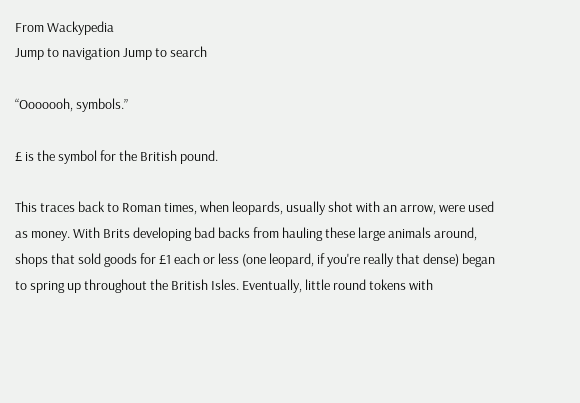From Wackypedia
Jump to navigation Jump to search

“Ooooooh, symbols.”

£ is the symbol for the British pound.

This traces back to Roman times, when leopards, usually shot with an arrow, were used as money. With Brits developing bad backs from hauling these large animals around, shops that sold goods for £1 each or less (one leopard, if you're really that dense) began to spring up throughout the British Isles. Eventually, little round tokens with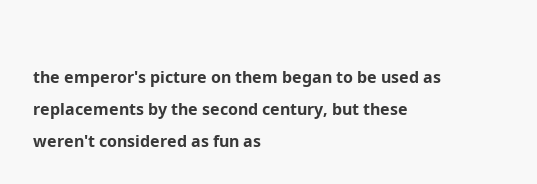the emperor's picture on them began to be used as replacements by the second century, but these weren't considered as fun as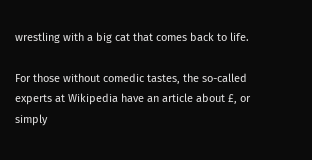wrestling with a big cat that comes back to life.

For those without comedic tastes, the so-called experts at Wikipedia have an article about £, or simply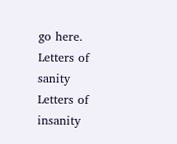go here.
Letters of sanity
Letters of insanity